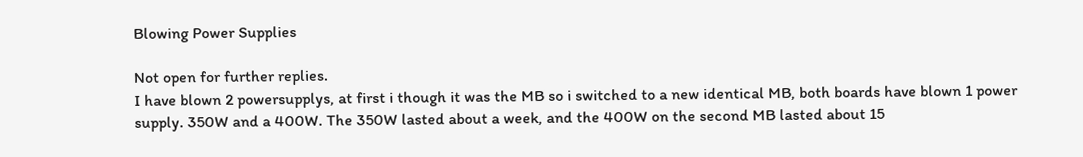Blowing Power Supplies

Not open for further replies.
I have blown 2 powersupplys, at first i though it was the MB so i switched to a new identical MB, both boards have blown 1 power supply. 350W and a 400W. The 350W lasted about a week, and the 400W on the second MB lasted about 15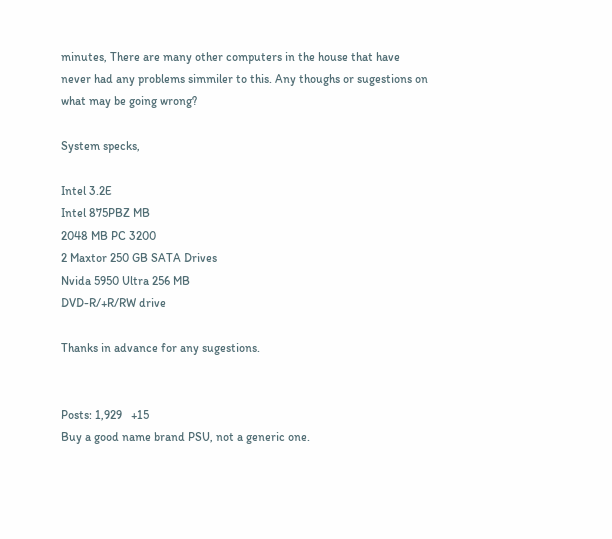minutes, There are many other computers in the house that have never had any problems simmiler to this. Any thoughs or sugestions on what may be going wrong?

System specks,

Intel 3.2E
Intel 875PBZ MB
2048 MB PC 3200
2 Maxtor 250 GB SATA Drives
Nvida 5950 Ultra 256 MB
DVD-R/+R/RW drive

Thanks in advance for any sugestions.


Posts: 1,929   +15
Buy a good name brand PSU, not a generic one.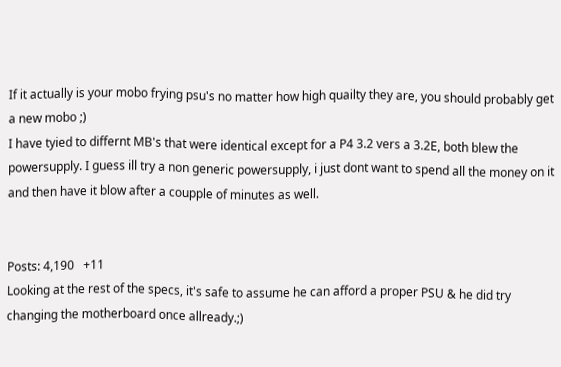If it actually is your mobo frying psu's no matter how high quailty they are, you should probably get a new mobo ;)
I have tyied to differnt MB's that were identical except for a P4 3.2 vers a 3.2E, both blew the powersupply. I guess ill try a non generic powersupply, i just dont want to spend all the money on it and then have it blow after a coupple of minutes as well.


Posts: 4,190   +11
Looking at the rest of the specs, it's safe to assume he can afford a proper PSU & he did try changing the motherboard once allready.;)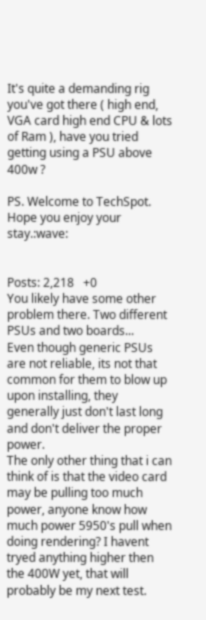It's quite a demanding rig you've got there ( high end, VGA card high end CPU & lots of Ram ), have you tried getting using a PSU above 400w ?

PS. Welcome to TechSpot. Hope you enjoy your stay.:wave:


Posts: 2,218   +0
You likely have some other problem there. Two different PSUs and two boards...
Even though generic PSUs are not reliable, its not that common for them to blow up upon installing, they generally just don't last long and don't deliver the proper power.
The only other thing that i can think of is that the video card may be pulling too much power, anyone know how much power 5950's pull when doing rendering? I havent tryed anything higher then the 400W yet, that will probably be my next test.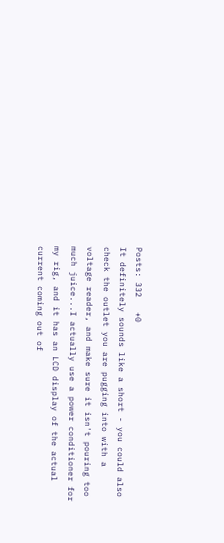Posts: 332   +0
It definitely sounds like a short - you could also check the outlet you are pugging into with a voltage reader, and make sure it isn't pouring too much juice...I actually use a power conditioner for my rig, and it has an LCD display of the actual current coming out of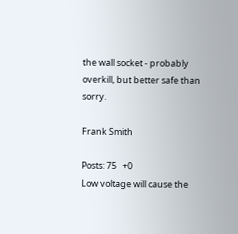the wall socket - probably overkill, but better safe than sorry.

Frank Smith

Posts: 75   +0
Low voltage will cause the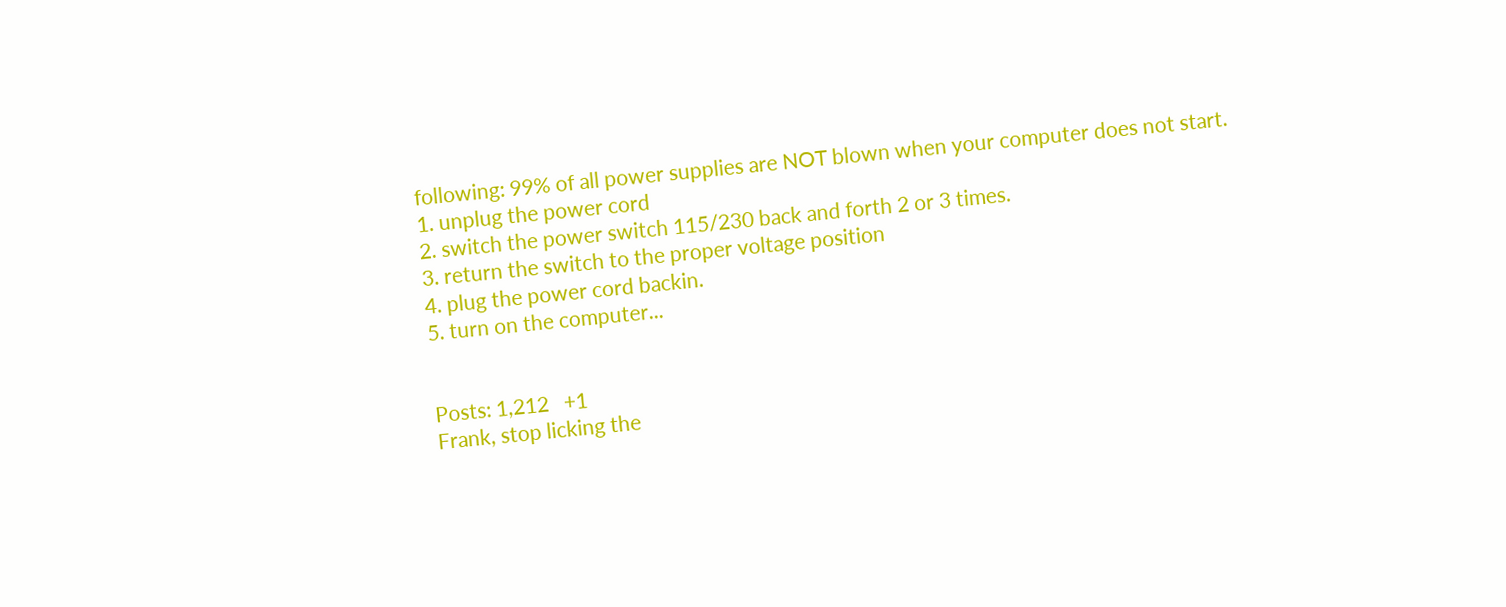following: 99% of all power supplies are NOT blown when your computer does not start.
1. unplug the power cord
2. switch the power switch 115/230 back and forth 2 or 3 times.
3. return the switch to the proper voltage position
4. plug the power cord backin.
5. turn on the computer...


Posts: 1,212   +1
Frank, stop licking the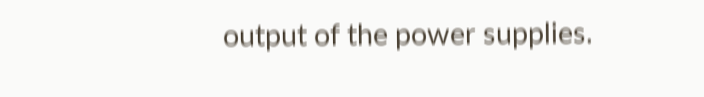output of the power supplies.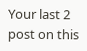Your last 2 post on this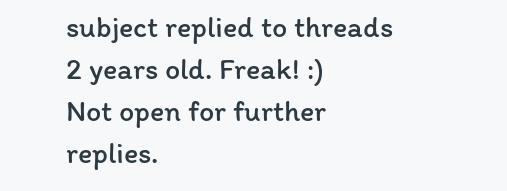subject replied to threads 2 years old. Freak! :)
Not open for further replies.